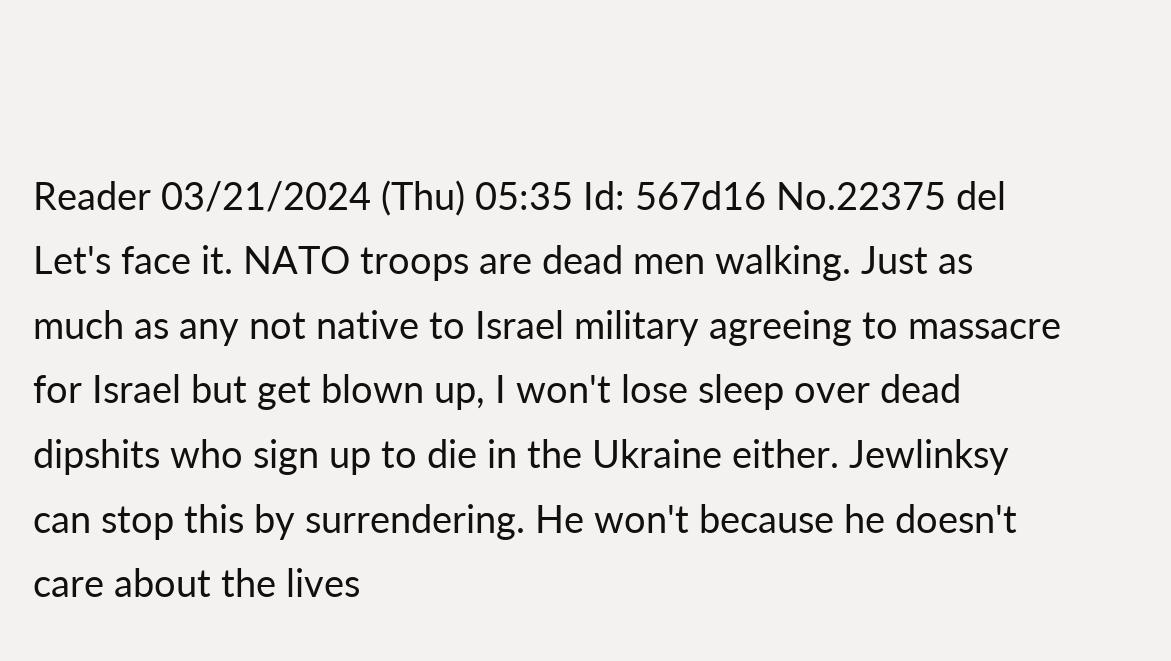Reader 03/21/2024 (Thu) 05:35 Id: 567d16 No.22375 del
Let's face it. NATO troops are dead men walking. Just as much as any not native to Israel military agreeing to massacre for Israel but get blown up, I won't lose sleep over dead dipshits who sign up to die in the Ukraine either. Jewlinksy can stop this by surrendering. He won't because he doesn't care about the lives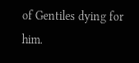of Gentiles dying for him.